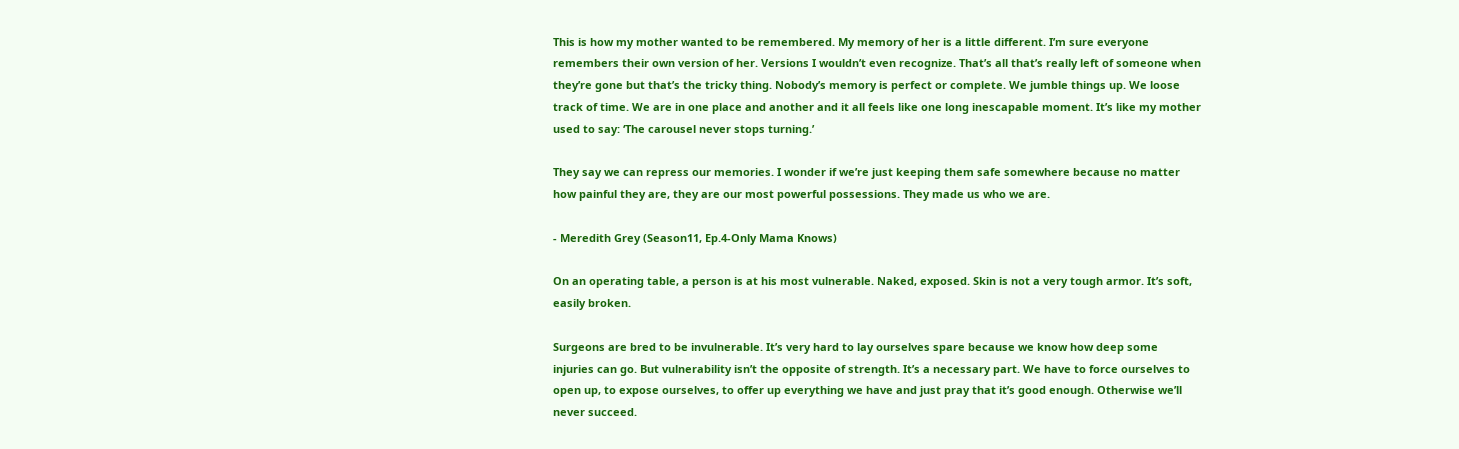This is how my mother wanted to be remembered. My memory of her is a little different. I’m sure everyone remembers their own version of her. Versions I wouldn’t even recognize. That’s all that’s really left of someone when they’re gone but that’s the tricky thing. Nobody’s memory is perfect or complete. We jumble things up. We loose track of time. We are in one place and another and it all feels like one long inescapable moment. It’s like my mother used to say: ‘The carousel never stops turning.’

They say we can repress our memories. I wonder if we’re just keeping them safe somewhere because no matter how painful they are, they are our most powerful possessions. They made us who we are.

- Meredith Grey (Season11, Ep.4-Only Mama Knows)

On an operating table, a person is at his most vulnerable. Naked, exposed. Skin is not a very tough armor. It’s soft, easily broken.

Surgeons are bred to be invulnerable. It’s very hard to lay ourselves spare because we know how deep some injuries can go. But vulnerability isn’t the opposite of strength. It’s a necessary part. We have to force ourselves to open up, to expose ourselves, to offer up everything we have and just pray that it’s good enough. Otherwise we’ll never succeed.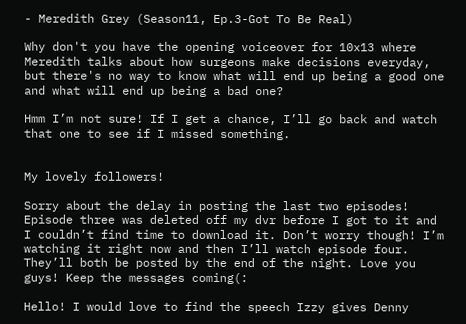- Meredith Grey (Season11, Ep.3-Got To Be Real)

Why don't you have the opening voiceover for 10x13 where Meredith talks about how surgeons make decisions everyday, but there's no way to know what will end up being a good one and what will end up being a bad one?

Hmm I’m not sure! If I get a chance, I’ll go back and watch that one to see if I missed something.


My lovely followers!

Sorry about the delay in posting the last two episodes! Episode three was deleted off my dvr before I got to it and I couldn’t find time to download it. Don’t worry though! I’m watching it right now and then I’ll watch episode four. They’ll both be posted by the end of the night. Love you guys! Keep the messages coming(:

Hello! I would love to find the speech Izzy gives Denny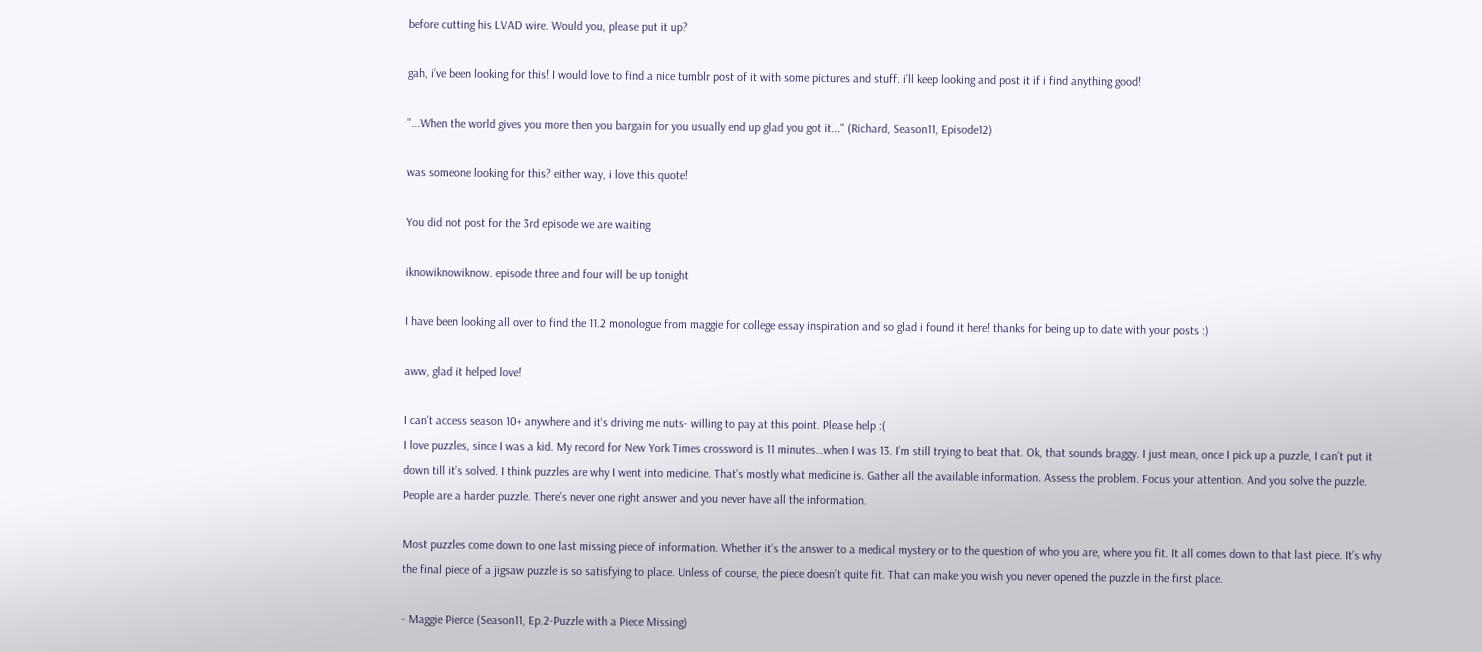before cutting his LVAD wire. Would you, please put it up?

gah, i’ve been looking for this! I would love to find a nice tumblr post of it with some pictures and stuff. i’ll keep looking and post it if i find anything good!

"...When the world gives you more then you bargain for you usually end up glad you got it..." (Richard, Season11, Episode12)

was someone looking for this? either way, i love this quote!

You did not post for the 3rd episode we are waiting

iknowiknowiknow. episode three and four will be up tonight

I have been looking all over to find the 11.2 monologue from maggie for college essay inspiration and so glad i found it here! thanks for being up to date with your posts :)

aww, glad it helped love!

I can't access season 10+ anywhere and it's driving me nuts- willing to pay at this point. Please help :(
I love puzzles, since I was a kid. My record for New York Times crossword is 11 minutes…when I was 13. I’m still trying to beat that. Ok, that sounds braggy. I just mean, once I pick up a puzzle, I can’t put it down till it’s solved. I think puzzles are why I went into medicine. That’s mostly what medicine is. Gather all the available information. Assess the problem. Focus your attention. And you solve the puzzle. People are a harder puzzle. There’s never one right answer and you never have all the information.

Most puzzles come down to one last missing piece of information. Whether it’s the answer to a medical mystery or to the question of who you are, where you fit. It all comes down to that last piece. It’s why the final piece of a jigsaw puzzle is so satisfying to place. Unless of course, the piece doesn’t quite fit. That can make you wish you never opened the puzzle in the first place.

- Maggie Pierce (Season11, Ep.2-Puzzle with a Piece Missing)